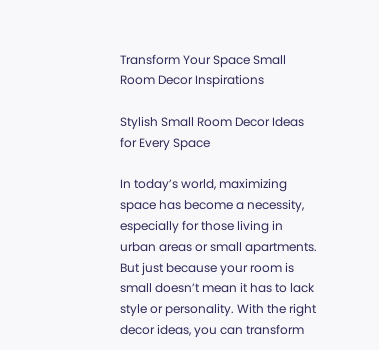Transform Your Space Small Room Decor Inspirations

Stylish Small Room Decor Ideas for Every Space

In today’s world, maximizing space has become a necessity, especially for those living in urban areas or small apartments. But just because your room is small doesn’t mean it has to lack style or personality. With the right decor ideas, you can transform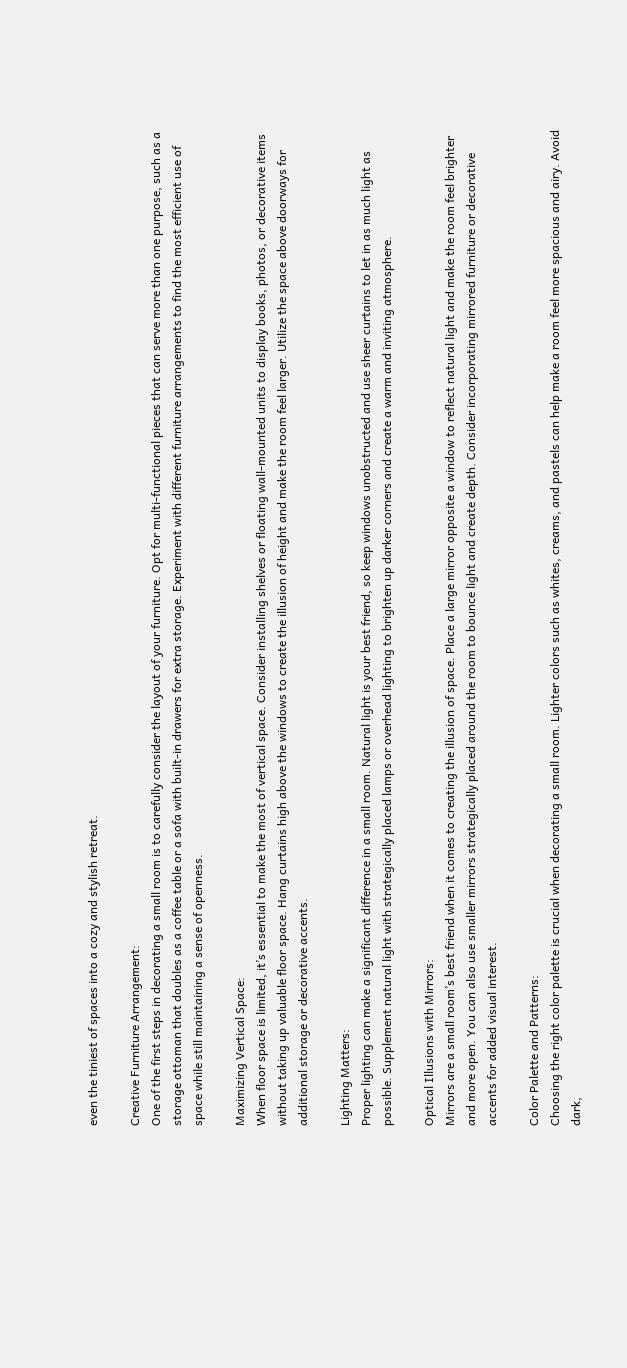even the tiniest of spaces into a cozy and stylish retreat.

Creative Furniture Arrangement:
One of the first steps in decorating a small room is to carefully consider the layout of your furniture. Opt for multi-functional pieces that can serve more than one purpose, such as a storage ottoman that doubles as a coffee table or a sofa with built-in drawers for extra storage. Experiment with different furniture arrangements to find the most efficient use of space while still maintaining a sense of openness.

Maximizing Vertical Space:
When floor space is limited, it’s essential to make the most of vertical space. Consider installing shelves or floating wall-mounted units to display books, photos, or decorative items without taking up valuable floor space. Hang curtains high above the windows to create the illusion of height and make the room feel larger. Utilize the space above doorways for additional storage or decorative accents.

Lighting Matters:
Proper lighting can make a significant difference in a small room. Natural light is your best friend, so keep windows unobstructed and use sheer curtains to let in as much light as possible. Supplement natural light with strategically placed lamps or overhead lighting to brighten up darker corners and create a warm and inviting atmosphere.

Optical Illusions with Mirrors:
Mirrors are a small room’s best friend when it comes to creating the illusion of space. Place a large mirror opposite a window to reflect natural light and make the room feel brighter and more open. You can also use smaller mirrors strategically placed around the room to bounce light and create depth. Consider incorporating mirrored furniture or decorative accents for added visual interest.

Color Palette and Patterns:
Choosing the right color palette is crucial when decorating a small room. Lighter colors such as whites, creams, and pastels can help make a room feel more spacious and airy. Avoid dark,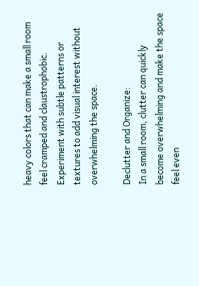heavy colors that can make a small room feel cramped and claustrophobic. Experiment with subtle patterns or textures to add visual interest without overwhelming the space.

Declutter and Organize:
In a small room, clutter can quickly become overwhelming and make the space feel even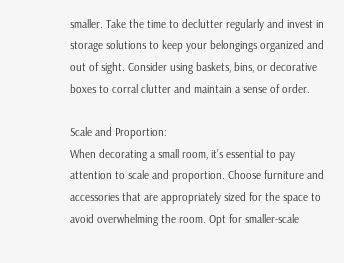smaller. Take the time to declutter regularly and invest in storage solutions to keep your belongings organized and out of sight. Consider using baskets, bins, or decorative boxes to corral clutter and maintain a sense of order.

Scale and Proportion:
When decorating a small room, it’s essential to pay attention to scale and proportion. Choose furniture and accessories that are appropriately sized for the space to avoid overwhelming the room. Opt for smaller-scale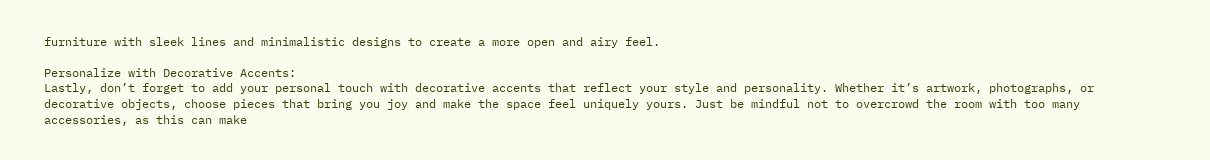furniture with sleek lines and minimalistic designs to create a more open and airy feel.

Personalize with Decorative Accents:
Lastly, don’t forget to add your personal touch with decorative accents that reflect your style and personality. Whether it’s artwork, photographs, or decorative objects, choose pieces that bring you joy and make the space feel uniquely yours. Just be mindful not to overcrowd the room with too many accessories, as this can make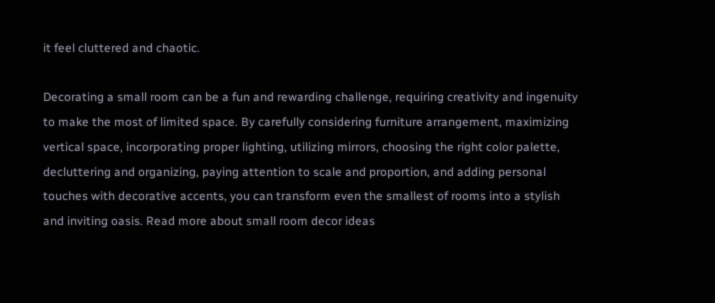it feel cluttered and chaotic.

Decorating a small room can be a fun and rewarding challenge, requiring creativity and ingenuity to make the most of limited space. By carefully considering furniture arrangement, maximizing vertical space, incorporating proper lighting, utilizing mirrors, choosing the right color palette, decluttering and organizing, paying attention to scale and proportion, and adding personal touches with decorative accents, you can transform even the smallest of rooms into a stylish and inviting oasis. Read more about small room decor ideas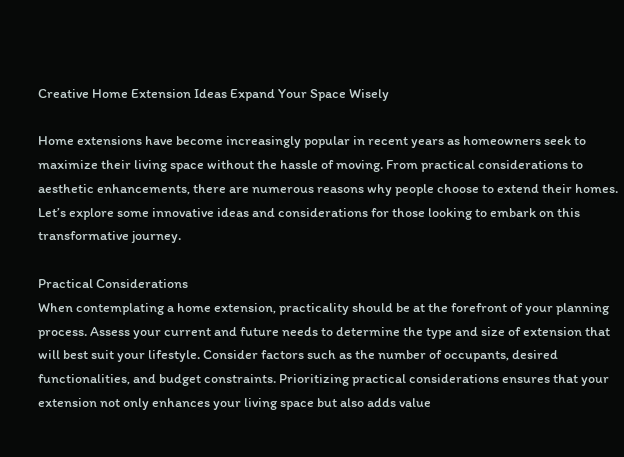Creative Home Extension Ideas Expand Your Space Wisely

Home extensions have become increasingly popular in recent years as homeowners seek to maximize their living space without the hassle of moving. From practical considerations to aesthetic enhancements, there are numerous reasons why people choose to extend their homes. Let’s explore some innovative ideas and considerations for those looking to embark on this transformative journey.

Practical Considerations
When contemplating a home extension, practicality should be at the forefront of your planning process. Assess your current and future needs to determine the type and size of extension that will best suit your lifestyle. Consider factors such as the number of occupants, desired functionalities, and budget constraints. Prioritizing practical considerations ensures that your extension not only enhances your living space but also adds value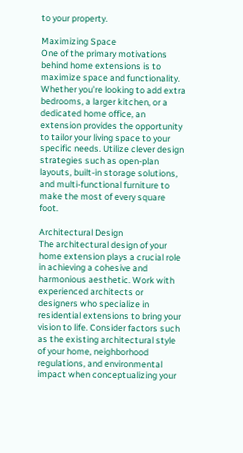to your property.

Maximizing Space
One of the primary motivations behind home extensions is to maximize space and functionality. Whether you’re looking to add extra bedrooms, a larger kitchen, or a dedicated home office, an extension provides the opportunity to tailor your living space to your specific needs. Utilize clever design strategies such as open-plan layouts, built-in storage solutions, and multi-functional furniture to make the most of every square foot.

Architectural Design
The architectural design of your home extension plays a crucial role in achieving a cohesive and harmonious aesthetic. Work with experienced architects or designers who specialize in residential extensions to bring your vision to life. Consider factors such as the existing architectural style of your home, neighborhood regulations, and environmental impact when conceptualizing your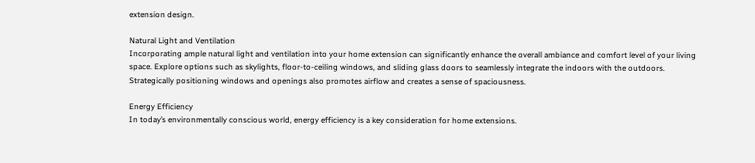extension design.

Natural Light and Ventilation
Incorporating ample natural light and ventilation into your home extension can significantly enhance the overall ambiance and comfort level of your living space. Explore options such as skylights, floor-to-ceiling windows, and sliding glass doors to seamlessly integrate the indoors with the outdoors. Strategically positioning windows and openings also promotes airflow and creates a sense of spaciousness.

Energy Efficiency
In today’s environmentally conscious world, energy efficiency is a key consideration for home extensions.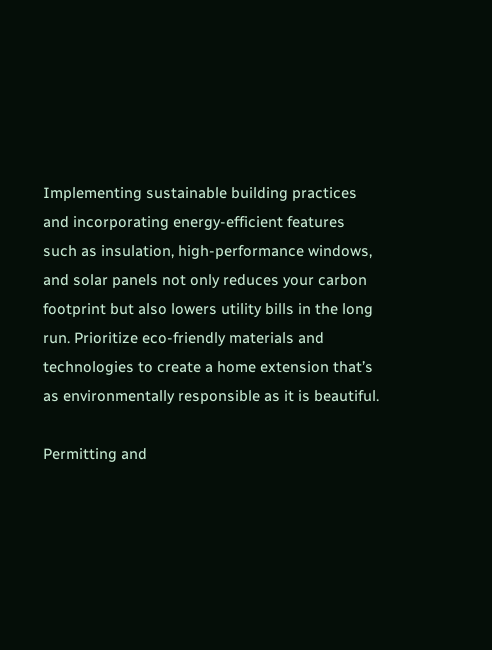Implementing sustainable building practices and incorporating energy-efficient features such as insulation, high-performance windows, and solar panels not only reduces your carbon footprint but also lowers utility bills in the long run. Prioritize eco-friendly materials and technologies to create a home extension that’s as environmentally responsible as it is beautiful.

Permitting and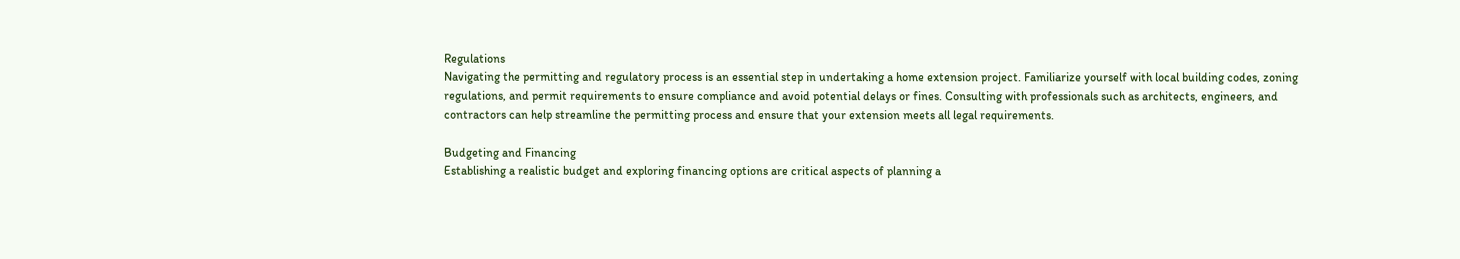Regulations
Navigating the permitting and regulatory process is an essential step in undertaking a home extension project. Familiarize yourself with local building codes, zoning regulations, and permit requirements to ensure compliance and avoid potential delays or fines. Consulting with professionals such as architects, engineers, and contractors can help streamline the permitting process and ensure that your extension meets all legal requirements.

Budgeting and Financing
Establishing a realistic budget and exploring financing options are critical aspects of planning a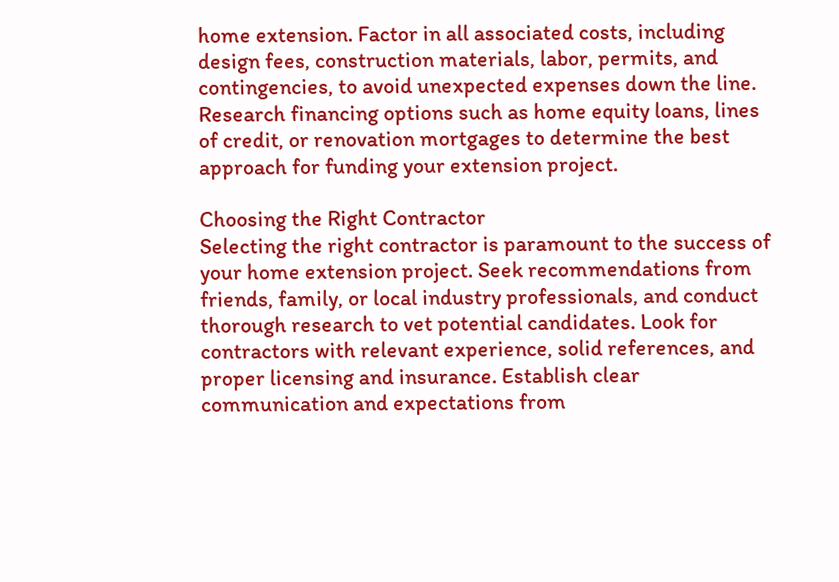home extension. Factor in all associated costs, including design fees, construction materials, labor, permits, and contingencies, to avoid unexpected expenses down the line. Research financing options such as home equity loans, lines of credit, or renovation mortgages to determine the best approach for funding your extension project.

Choosing the Right Contractor
Selecting the right contractor is paramount to the success of your home extension project. Seek recommendations from friends, family, or local industry professionals, and conduct thorough research to vet potential candidates. Look for contractors with relevant experience, solid references, and proper licensing and insurance. Establish clear communication and expectations from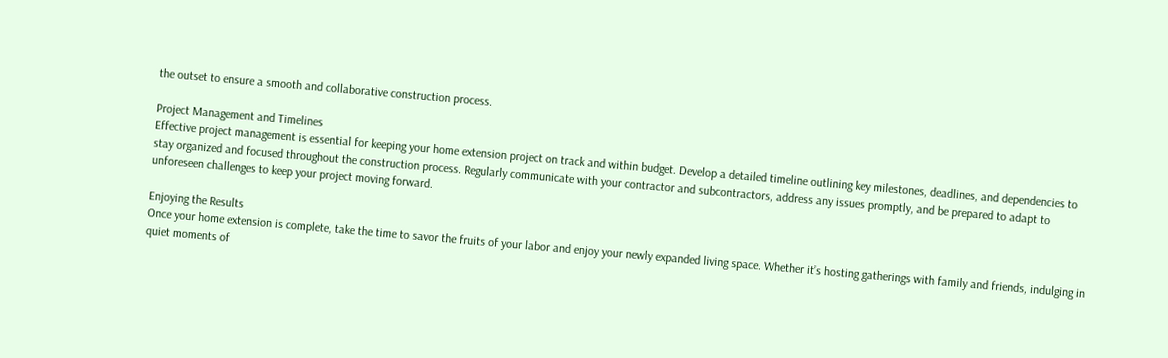the outset to ensure a smooth and collaborative construction process.

Project Management and Timelines
Effective project management is essential for keeping your home extension project on track and within budget. Develop a detailed timeline outlining key milestones, deadlines, and dependencies to stay organized and focused throughout the construction process. Regularly communicate with your contractor and subcontractors, address any issues promptly, and be prepared to adapt to unforeseen challenges to keep your project moving forward.

Enjoying the Results
Once your home extension is complete, take the time to savor the fruits of your labor and enjoy your newly expanded living space. Whether it’s hosting gatherings with family and friends, indulging in quiet moments of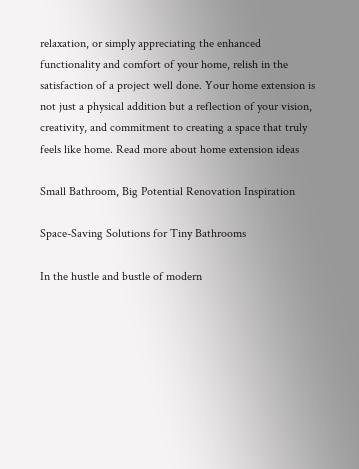relaxation, or simply appreciating the enhanced functionality and comfort of your home, relish in the satisfaction of a project well done. Your home extension is not just a physical addition but a reflection of your vision, creativity, and commitment to creating a space that truly feels like home. Read more about home extension ideas

Small Bathroom, Big Potential Renovation Inspiration

Space-Saving Solutions for Tiny Bathrooms

In the hustle and bustle of modern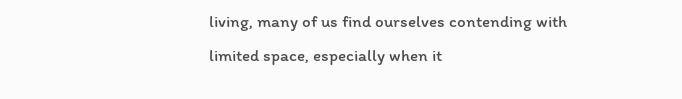living, many of us find ourselves contending with limited space, especially when it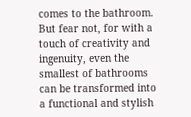comes to the bathroom. But fear not, for with a touch of creativity and ingenuity, even the smallest of bathrooms can be transformed into a functional and stylish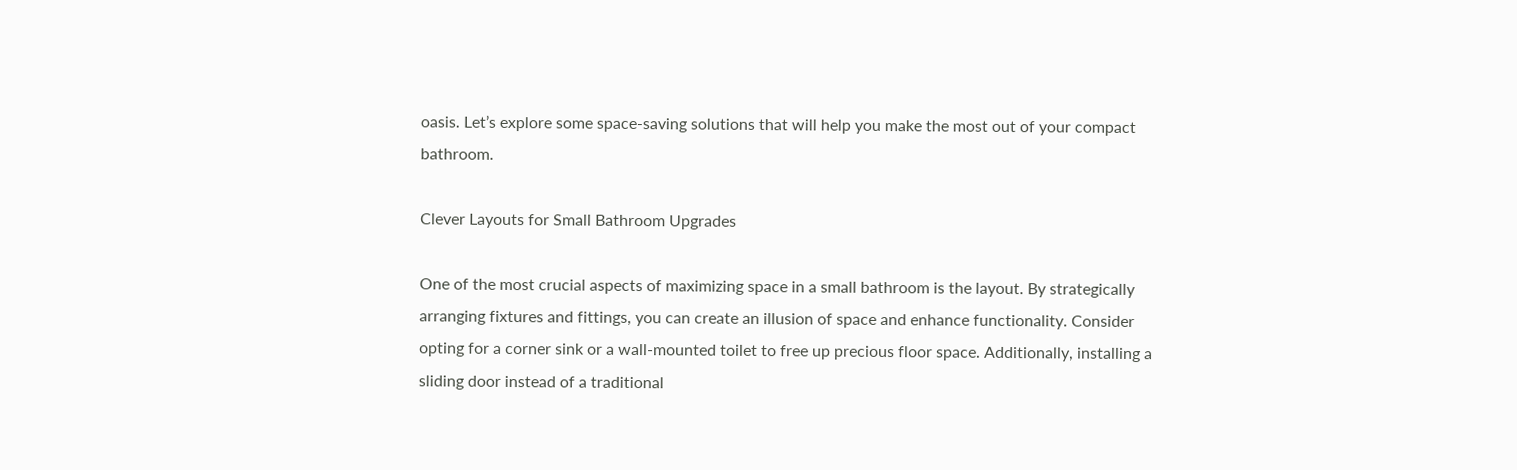oasis. Let’s explore some space-saving solutions that will help you make the most out of your compact bathroom.

Clever Layouts for Small Bathroom Upgrades

One of the most crucial aspects of maximizing space in a small bathroom is the layout. By strategically arranging fixtures and fittings, you can create an illusion of space and enhance functionality. Consider opting for a corner sink or a wall-mounted toilet to free up precious floor space. Additionally, installing a sliding door instead of a traditional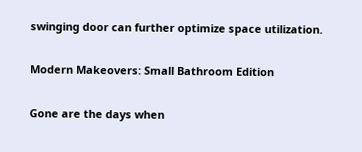swinging door can further optimize space utilization.

Modern Makeovers: Small Bathroom Edition

Gone are the days when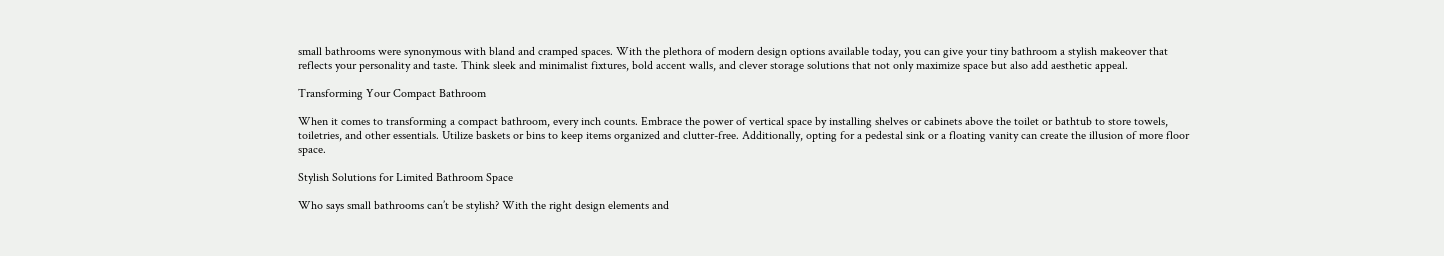small bathrooms were synonymous with bland and cramped spaces. With the plethora of modern design options available today, you can give your tiny bathroom a stylish makeover that reflects your personality and taste. Think sleek and minimalist fixtures, bold accent walls, and clever storage solutions that not only maximize space but also add aesthetic appeal.

Transforming Your Compact Bathroom

When it comes to transforming a compact bathroom, every inch counts. Embrace the power of vertical space by installing shelves or cabinets above the toilet or bathtub to store towels, toiletries, and other essentials. Utilize baskets or bins to keep items organized and clutter-free. Additionally, opting for a pedestal sink or a floating vanity can create the illusion of more floor space.

Stylish Solutions for Limited Bathroom Space

Who says small bathrooms can’t be stylish? With the right design elements and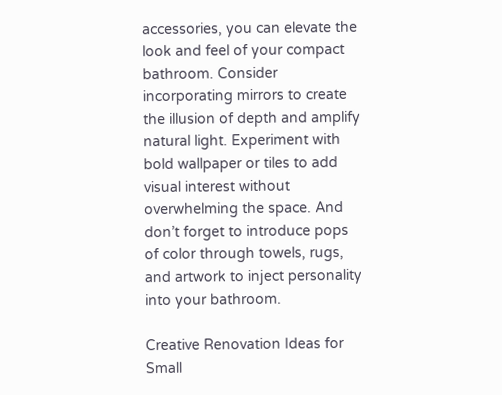accessories, you can elevate the look and feel of your compact bathroom. Consider incorporating mirrors to create the illusion of depth and amplify natural light. Experiment with bold wallpaper or tiles to add visual interest without overwhelming the space. And don’t forget to introduce pops of color through towels, rugs, and artwork to inject personality into your bathroom.

Creative Renovation Ideas for Small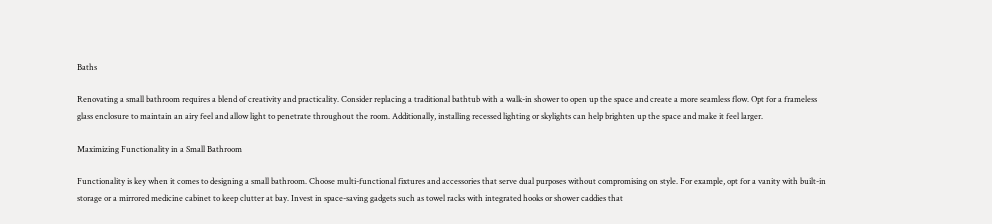Baths

Renovating a small bathroom requires a blend of creativity and practicality. Consider replacing a traditional bathtub with a walk-in shower to open up the space and create a more seamless flow. Opt for a frameless glass enclosure to maintain an airy feel and allow light to penetrate throughout the room. Additionally, installing recessed lighting or skylights can help brighten up the space and make it feel larger.

Maximizing Functionality in a Small Bathroom

Functionality is key when it comes to designing a small bathroom. Choose multi-functional fixtures and accessories that serve dual purposes without compromising on style. For example, opt for a vanity with built-in storage or a mirrored medicine cabinet to keep clutter at bay. Invest in space-saving gadgets such as towel racks with integrated hooks or shower caddies that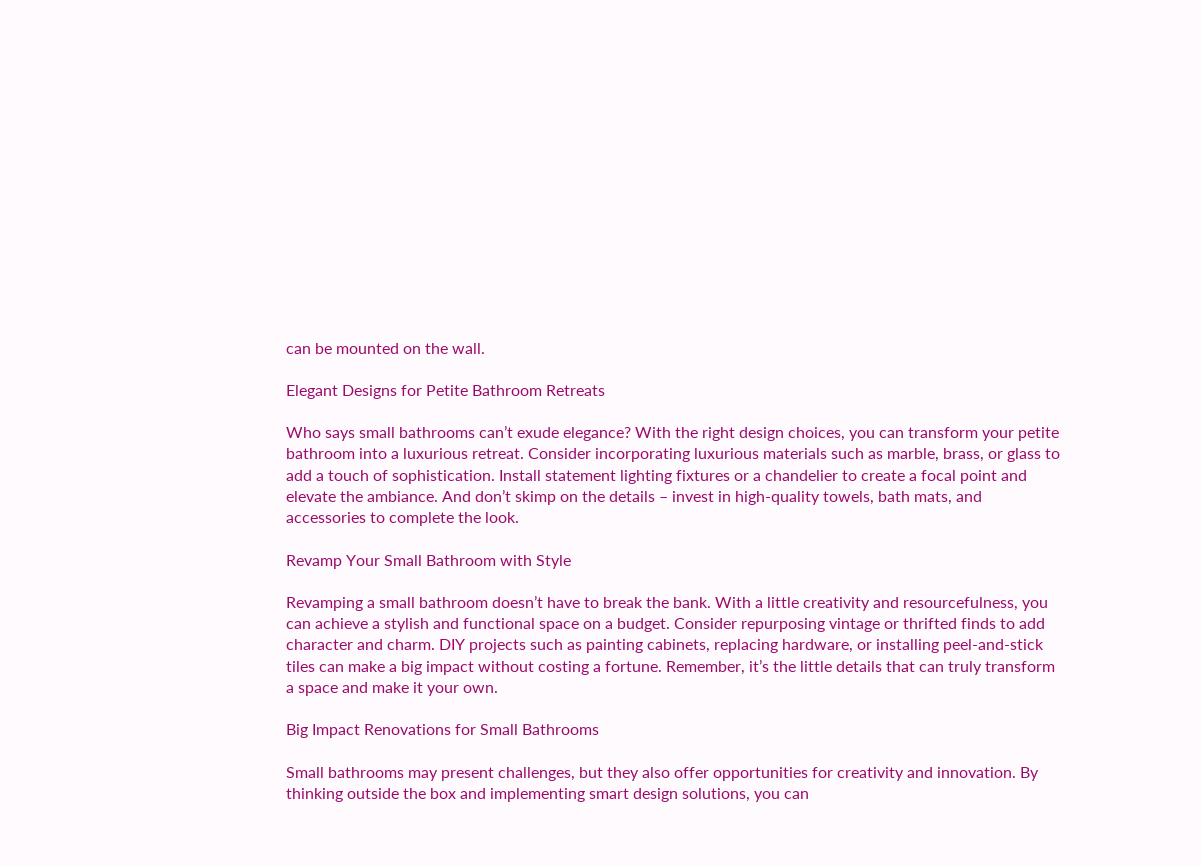can be mounted on the wall.

Elegant Designs for Petite Bathroom Retreats

Who says small bathrooms can’t exude elegance? With the right design choices, you can transform your petite bathroom into a luxurious retreat. Consider incorporating luxurious materials such as marble, brass, or glass to add a touch of sophistication. Install statement lighting fixtures or a chandelier to create a focal point and elevate the ambiance. And don’t skimp on the details – invest in high-quality towels, bath mats, and accessories to complete the look.

Revamp Your Small Bathroom with Style

Revamping a small bathroom doesn’t have to break the bank. With a little creativity and resourcefulness, you can achieve a stylish and functional space on a budget. Consider repurposing vintage or thrifted finds to add character and charm. DIY projects such as painting cabinets, replacing hardware, or installing peel-and-stick tiles can make a big impact without costing a fortune. Remember, it’s the little details that can truly transform a space and make it your own.

Big Impact Renovations for Small Bathrooms

Small bathrooms may present challenges, but they also offer opportunities for creativity and innovation. By thinking outside the box and implementing smart design solutions, you can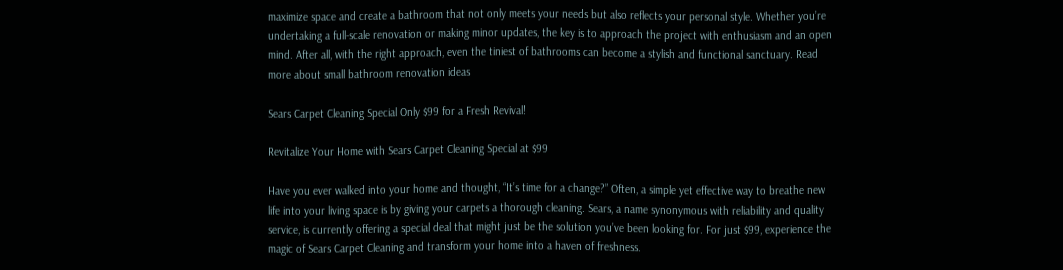maximize space and create a bathroom that not only meets your needs but also reflects your personal style. Whether you’re undertaking a full-scale renovation or making minor updates, the key is to approach the project with enthusiasm and an open mind. After all, with the right approach, even the tiniest of bathrooms can become a stylish and functional sanctuary. Read more about small bathroom renovation ideas

Sears Carpet Cleaning Special Only $99 for a Fresh Revival!

Revitalize Your Home with Sears Carpet Cleaning Special at $99

Have you ever walked into your home and thought, “It’s time for a change?” Often, a simple yet effective way to breathe new life into your living space is by giving your carpets a thorough cleaning. Sears, a name synonymous with reliability and quality service, is currently offering a special deal that might just be the solution you’ve been looking for. For just $99, experience the magic of Sears Carpet Cleaning and transform your home into a haven of freshness.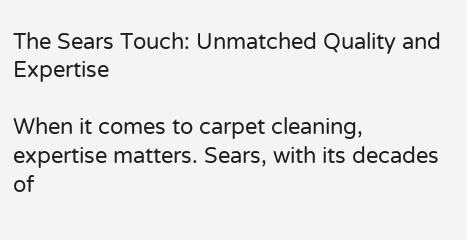The Sears Touch: Unmatched Quality and Expertise

When it comes to carpet cleaning, expertise matters. Sears, with its decades of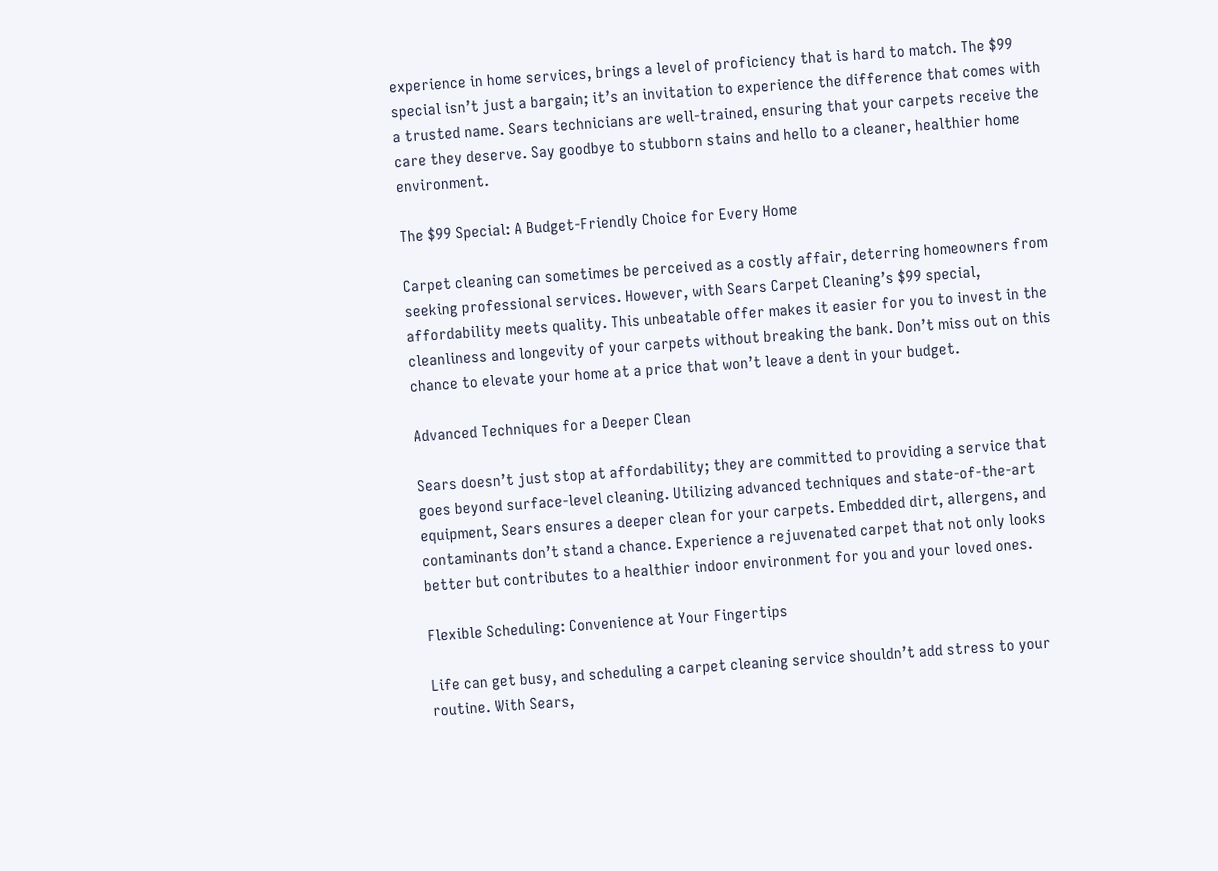experience in home services, brings a level of proficiency that is hard to match. The $99 special isn’t just a bargain; it’s an invitation to experience the difference that comes with a trusted name. Sears technicians are well-trained, ensuring that your carpets receive the care they deserve. Say goodbye to stubborn stains and hello to a cleaner, healthier home environment.

The $99 Special: A Budget-Friendly Choice for Every Home

Carpet cleaning can sometimes be perceived as a costly affair, deterring homeowners from seeking professional services. However, with Sears Carpet Cleaning’s $99 special, affordability meets quality. This unbeatable offer makes it easier for you to invest in the cleanliness and longevity of your carpets without breaking the bank. Don’t miss out on this chance to elevate your home at a price that won’t leave a dent in your budget.

Advanced Techniques for a Deeper Clean

Sears doesn’t just stop at affordability; they are committed to providing a service that goes beyond surface-level cleaning. Utilizing advanced techniques and state-of-the-art equipment, Sears ensures a deeper clean for your carpets. Embedded dirt, allergens, and contaminants don’t stand a chance. Experience a rejuvenated carpet that not only looks better but contributes to a healthier indoor environment for you and your loved ones.

Flexible Scheduling: Convenience at Your Fingertips

Life can get busy, and scheduling a carpet cleaning service shouldn’t add stress to your routine. With Sears,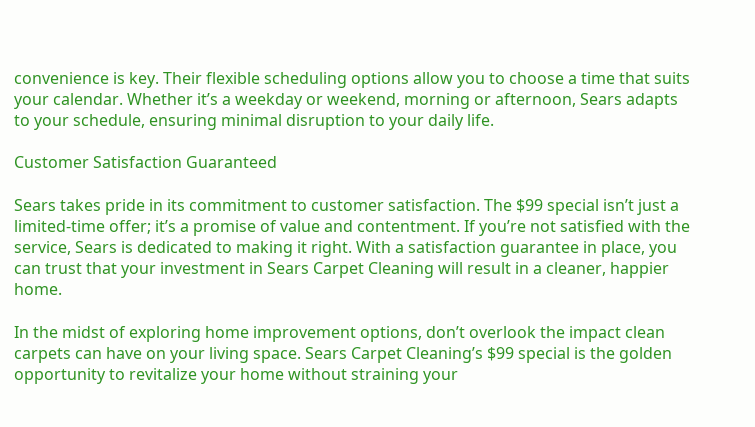convenience is key. Their flexible scheduling options allow you to choose a time that suits your calendar. Whether it’s a weekday or weekend, morning or afternoon, Sears adapts to your schedule, ensuring minimal disruption to your daily life.

Customer Satisfaction Guaranteed

Sears takes pride in its commitment to customer satisfaction. The $99 special isn’t just a limited-time offer; it’s a promise of value and contentment. If you’re not satisfied with the service, Sears is dedicated to making it right. With a satisfaction guarantee in place, you can trust that your investment in Sears Carpet Cleaning will result in a cleaner, happier home.

In the midst of exploring home improvement options, don’t overlook the impact clean carpets can have on your living space. Sears Carpet Cleaning’s $99 special is the golden opportunity to revitalize your home without straining your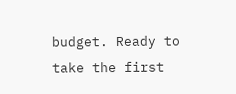budget. Ready to take the first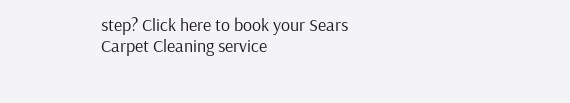step? Click here to book your Sears Carpet Cleaning service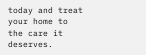today and treat your home to the care it deserves.